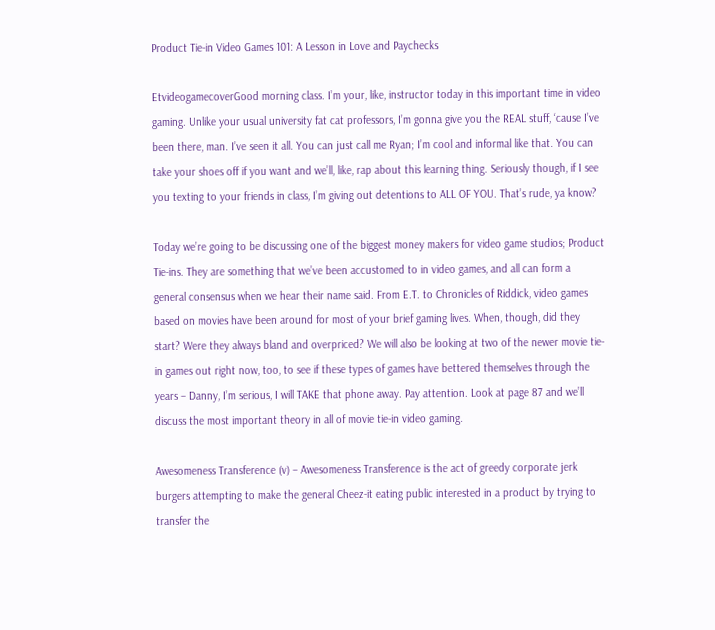Product Tie-in Video Games 101: A Lesson in Love and Paychecks

EtvideogamecoverGood morning class. I’m your, like, instructor today in this important time in video gaming. Unlike your usual university fat cat professors, I’m gonna give you the REAL stuff, ‘cause I’ve been there, man. I’ve seen it all. You can just call me Ryan; I’m cool and informal like that. You can take your shoes off if you want and we’ll, like, rap about this learning thing. Seriously though, if I see you texting to your friends in class, I’m giving out detentions to ALL OF YOU. That’s rude, ya know?

Today we’re going to be discussing one of the biggest money makers for video game studios; Product Tie-ins. They are something that we’ve been accustomed to in video games, and all can form a general consensus when we hear their name said. From E.T. to Chronicles of Riddick, video games based on movies have been around for most of your brief gaming lives. When, though, did they start? Were they always bland and overpriced? We will also be looking at two of the newer movie tie-in games out right now, too, to see if these types of games have bettered themselves through the years – Danny, I’m serious, I will TAKE that phone away. Pay attention. Look at page 87 and we’ll discuss the most important theory in all of movie tie-in video gaming.

Awesomeness Transference (v) – Awesomeness Transference is the act of greedy corporate jerk burgers attempting to make the general Cheez-it eating public interested in a product by trying to transfer the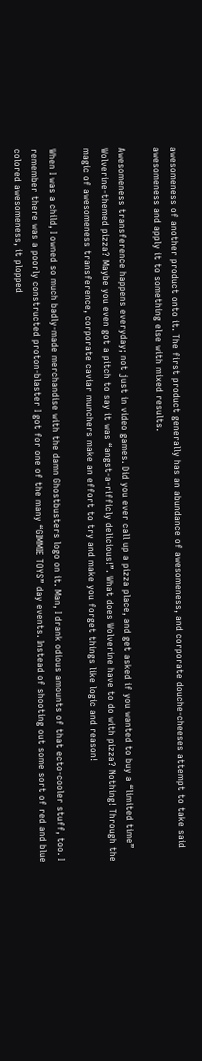awesomeness of another product onto it. The first product generally has an abundance of awesomeness, and corporate douche-cheeses attempt to take said awesomeness and apply it to something else with mixed results.

Awesomeness transference happens everyday; not just in video games. Did you ever call up a pizza place, and get asked if you wanted to buy a “limited time” Wolverine-themed pizza? Maybe you even got a pitch to say it was “angst-a-rifficly delicious!”. What does Wolverine have to do with pizza? Nothing! Through the magic of awesomeness transference, corporate caviar munchers make an effort to try and make you forget things like logic and reason!

When I was a child, I owned so much badly-made merchandise with the damn Ghostbusters logo on it. Man, I drank odious amounts of that ecto-cooler stuff, too. I remember there was a poorly constructed proton-blaster I got for one of the many “GIMMIE TOYS” day events. Instead of shooting out some sort of red and blue colored awesomeness, it plopped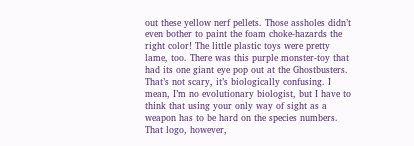out these yellow nerf pellets. Those assholes didn’t even bother to paint the foam choke-hazards the right color! The little plastic toys were pretty lame, too. There was this purple monster-toy that had its one giant eye pop out at the Ghostbusters. That’s not scary, it’s biologically confusing. I mean, I’m no evolutionary biologist, but I have to think that using your only way of sight as a weapon has to be hard on the species numbers. That logo, however,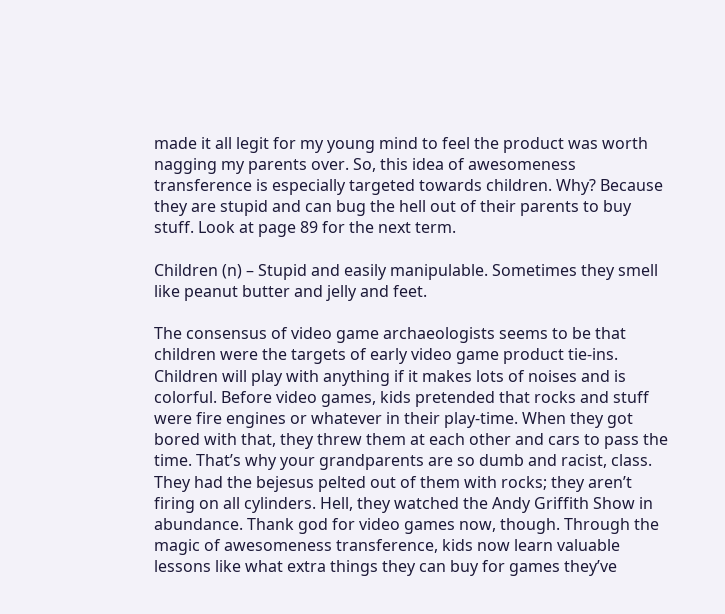made it all legit for my young mind to feel the product was worth nagging my parents over. So, this idea of awesomeness transference is especially targeted towards children. Why? Because they are stupid and can bug the hell out of their parents to buy stuff. Look at page 89 for the next term.

Children (n) – Stupid and easily manipulable. Sometimes they smell like peanut butter and jelly and feet.

The consensus of video game archaeologists seems to be that children were the targets of early video game product tie-ins. Children will play with anything if it makes lots of noises and is colorful. Before video games, kids pretended that rocks and stuff were fire engines or whatever in their play-time. When they got bored with that, they threw them at each other and cars to pass the time. That’s why your grandparents are so dumb and racist, class. They had the bejesus pelted out of them with rocks; they aren’t firing on all cylinders. Hell, they watched the Andy Griffith Show in abundance. Thank god for video games now, though. Through the magic of awesomeness transference, kids now learn valuable lessons like what extra things they can buy for games they’ve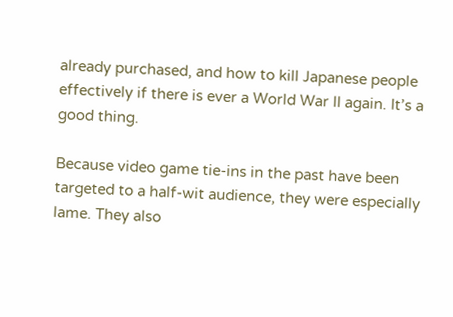already purchased, and how to kill Japanese people effectively if there is ever a World War II again. It’s a good thing.

Because video game tie-ins in the past have been targeted to a half-wit audience, they were especially lame. They also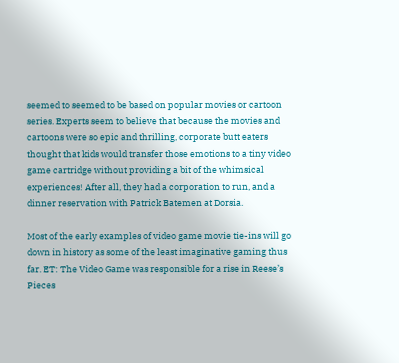seemed to seemed to be based on popular movies or cartoon series. Experts seem to believe that because the movies and cartoons were so epic and thrilling, corporate butt eaters thought that kids would transfer those emotions to a tiny video game cartridge without providing a bit of the whimsical experiences! After all, they had a corporation to run, and a dinner reservation with Patrick Batemen at Dorsia.

Most of the early examples of video game movie tie-ins will go down in history as some of the least imaginative gaming thus far. ET: The Video Game was responsible for a rise in Reese’s Pieces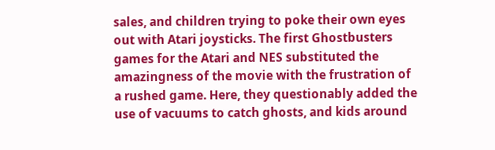sales, and children trying to poke their own eyes out with Atari joysticks. The first Ghostbusters games for the Atari and NES substituted the amazingness of the movie with the frustration of a rushed game. Here, they questionably added the use of vacuums to catch ghosts, and kids around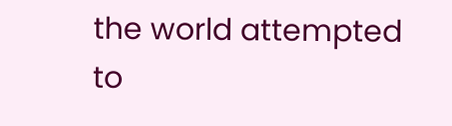the world attempted to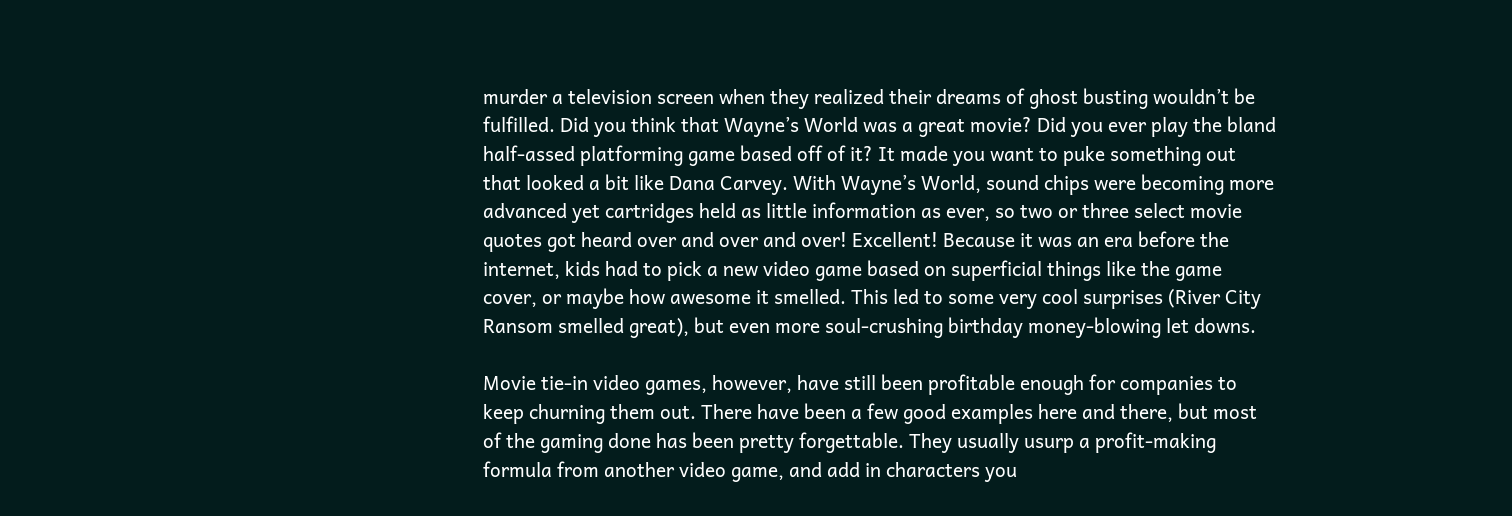murder a television screen when they realized their dreams of ghost busting wouldn’t be fulfilled. Did you think that Wayne’s World was a great movie? Did you ever play the bland half-assed platforming game based off of it? It made you want to puke something out that looked a bit like Dana Carvey. With Wayne’s World, sound chips were becoming more advanced yet cartridges held as little information as ever, so two or three select movie quotes got heard over and over and over! Excellent! Because it was an era before the internet, kids had to pick a new video game based on superficial things like the game cover, or maybe how awesome it smelled. This led to some very cool surprises (River City Ransom smelled great), but even more soul-crushing birthday money-blowing let downs.

Movie tie-in video games, however, have still been profitable enough for companies to keep churning them out. There have been a few good examples here and there, but most of the gaming done has been pretty forgettable. They usually usurp a profit-making formula from another video game, and add in characters you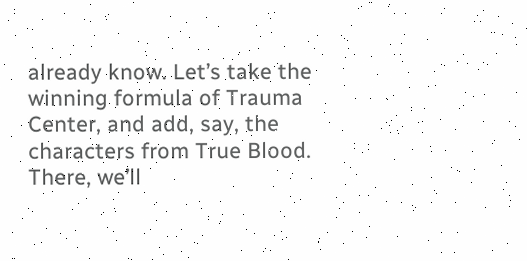already know. Let’s take the winning formula of Trauma Center, and add, say, the characters from True Blood. There, we’ll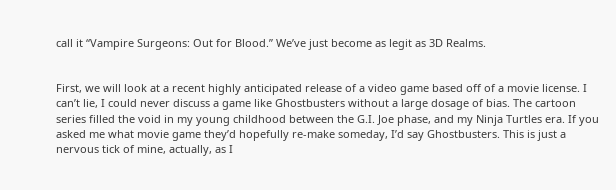call it “Vampire Surgeons: Out for Blood.” We’ve just become as legit as 3D Realms.


First, we will look at a recent highly anticipated release of a video game based off of a movie license. I can’t lie, I could never discuss a game like Ghostbusters without a large dosage of bias. The cartoon series filled the void in my young childhood between the G.I. Joe phase, and my Ninja Turtles era. If you asked me what movie game they’d hopefully re-make someday, I’d say Ghostbusters. This is just a nervous tick of mine, actually, as I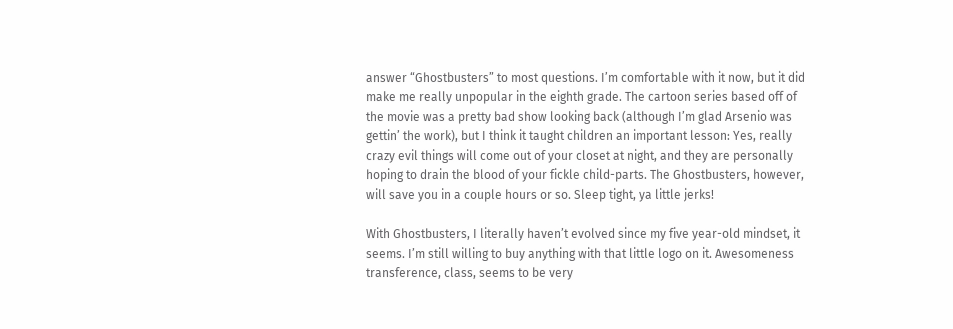answer “Ghostbusters” to most questions. I’m comfortable with it now, but it did make me really unpopular in the eighth grade. The cartoon series based off of the movie was a pretty bad show looking back (although I’m glad Arsenio was gettin’ the work), but I think it taught children an important lesson: Yes, really crazy evil things will come out of your closet at night, and they are personally hoping to drain the blood of your fickle child-parts. The Ghostbusters, however, will save you in a couple hours or so. Sleep tight, ya little jerks!

With Ghostbusters, I literally haven’t evolved since my five year-old mindset, it seems. I’m still willing to buy anything with that little logo on it. Awesomeness transference, class, seems to be very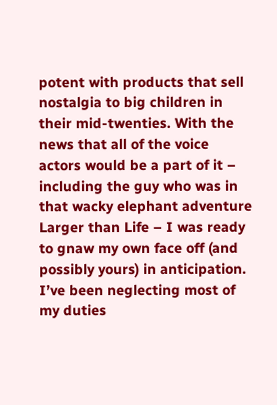potent with products that sell nostalgia to big children in their mid-twenties. With the news that all of the voice actors would be a part of it – including the guy who was in that wacky elephant adventure Larger than Life – I was ready to gnaw my own face off (and possibly yours) in anticipation. I’ve been neglecting most of my duties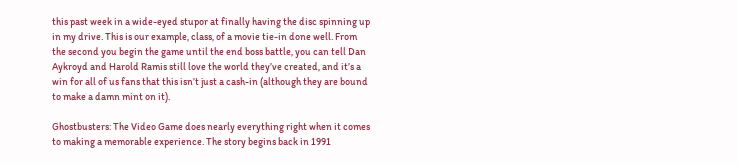this past week in a wide-eyed stupor at finally having the disc spinning up in my drive. This is our example, class, of a movie tie-in done well. From the second you begin the game until the end boss battle, you can tell Dan Aykroyd and Harold Ramis still love the world they’ve created, and it’s a win for all of us fans that this isn’t just a cash-in (although they are bound to make a damn mint on it).

Ghostbusters: The Video Game does nearly everything right when it comes to making a memorable experience. The story begins back in 1991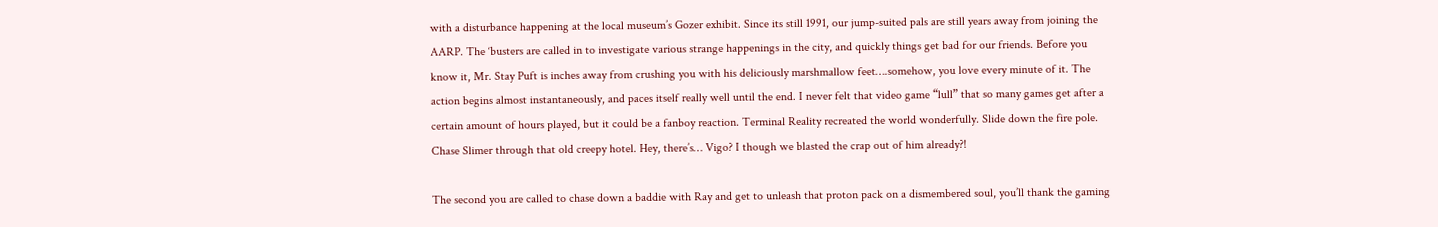with a disturbance happening at the local museum’s Gozer exhibit. Since its still 1991, our jump-suited pals are still years away from joining the AARP. The ‘busters are called in to investigate various strange happenings in the city, and quickly things get bad for our friends. Before you know it, Mr. Stay Puft is inches away from crushing you with his deliciously marshmallow feet….somehow, you love every minute of it. The action begins almost instantaneously, and paces itself really well until the end. I never felt that video game “lull” that so many games get after a certain amount of hours played, but it could be a fanboy reaction. Terminal Reality recreated the world wonderfully. Slide down the fire pole. Chase Slimer through that old creepy hotel. Hey, there’s… Vigo? I though we blasted the crap out of him already?!

The second you are called to chase down a baddie with Ray and get to unleash that proton pack on a dismembered soul, you’ll thank the gaming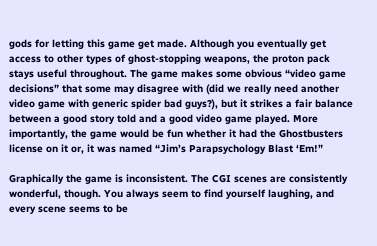gods for letting this game get made. Although you eventually get access to other types of ghost-stopping weapons, the proton pack stays useful throughout. The game makes some obvious “video game decisions” that some may disagree with (did we really need another video game with generic spider bad guys?), but it strikes a fair balance between a good story told and a good video game played. More importantly, the game would be fun whether it had the Ghostbusters license on it or, it was named “Jim’s Parapsychology Blast ‘Em!”

Graphically the game is inconsistent. The CGI scenes are consistently wonderful, though. You always seem to find yourself laughing, and every scene seems to be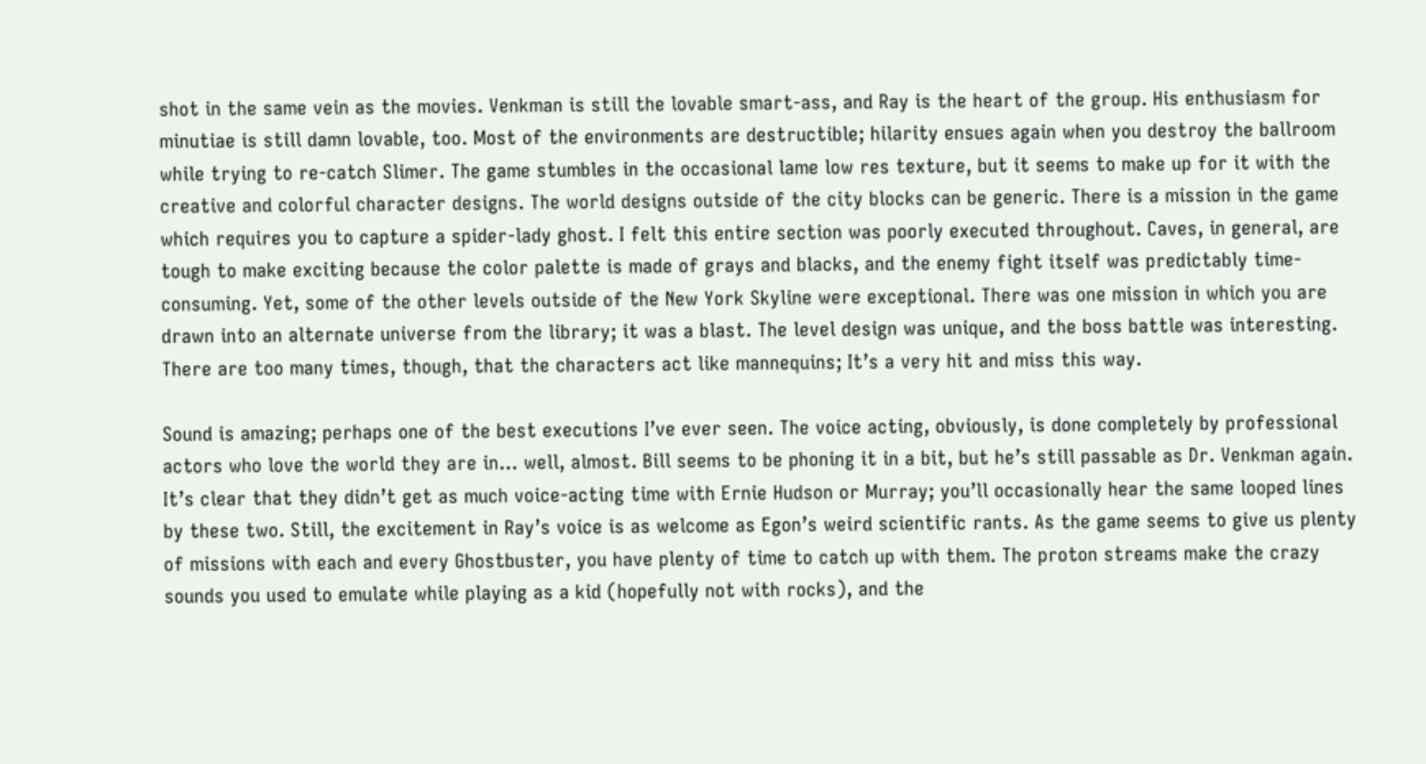shot in the same vein as the movies. Venkman is still the lovable smart-ass, and Ray is the heart of the group. His enthusiasm for minutiae is still damn lovable, too. Most of the environments are destructible; hilarity ensues again when you destroy the ballroom while trying to re-catch Slimer. The game stumbles in the occasional lame low res texture, but it seems to make up for it with the creative and colorful character designs. The world designs outside of the city blocks can be generic. There is a mission in the game which requires you to capture a spider-lady ghost. I felt this entire section was poorly executed throughout. Caves, in general, are tough to make exciting because the color palette is made of grays and blacks, and the enemy fight itself was predictably time-consuming. Yet, some of the other levels outside of the New York Skyline were exceptional. There was one mission in which you are drawn into an alternate universe from the library; it was a blast. The level design was unique, and the boss battle was interesting. There are too many times, though, that the characters act like mannequins; It’s a very hit and miss this way.

Sound is amazing; perhaps one of the best executions I’ve ever seen. The voice acting, obviously, is done completely by professional actors who love the world they are in… well, almost. Bill seems to be phoning it in a bit, but he’s still passable as Dr. Venkman again. It’s clear that they didn’t get as much voice-acting time with Ernie Hudson or Murray; you’ll occasionally hear the same looped lines by these two. Still, the excitement in Ray’s voice is as welcome as Egon’s weird scientific rants. As the game seems to give us plenty of missions with each and every Ghostbuster, you have plenty of time to catch up with them. The proton streams make the crazy sounds you used to emulate while playing as a kid (hopefully not with rocks), and the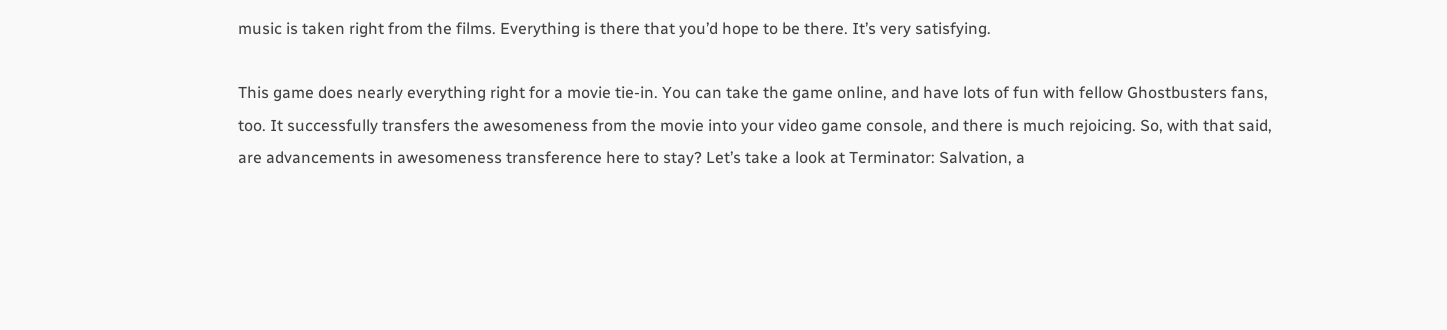music is taken right from the films. Everything is there that you’d hope to be there. It’s very satisfying.

This game does nearly everything right for a movie tie-in. You can take the game online, and have lots of fun with fellow Ghostbusters fans, too. It successfully transfers the awesomeness from the movie into your video game console, and there is much rejoicing. So, with that said, are advancements in awesomeness transference here to stay? Let’s take a look at Terminator: Salvation, a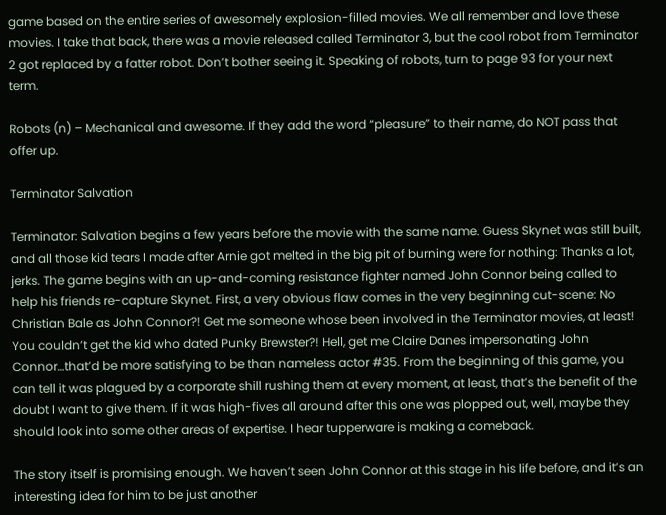game based on the entire series of awesomely explosion-filled movies. We all remember and love these movies. I take that back, there was a movie released called Terminator 3, but the cool robot from Terminator 2 got replaced by a fatter robot. Don’t bother seeing it. Speaking of robots, turn to page 93 for your next term.

Robots (n) – Mechanical and awesome. If they add the word “pleasure” to their name, do NOT pass that offer up.

Terminator Salvation

Terminator: Salvation begins a few years before the movie with the same name. Guess Skynet was still built, and all those kid tears I made after Arnie got melted in the big pit of burning were for nothing: Thanks a lot, jerks. The game begins with an up-and-coming resistance fighter named John Connor being called to help his friends re-capture Skynet. First, a very obvious flaw comes in the very beginning cut-scene: No Christian Bale as John Connor?! Get me someone whose been involved in the Terminator movies, at least! You couldn’t get the kid who dated Punky Brewster?! Hell, get me Claire Danes impersonating John Connor…that’d be more satisfying to be than nameless actor #35. From the beginning of this game, you can tell it was plagued by a corporate shill rushing them at every moment, at least, that’s the benefit of the doubt I want to give them. If it was high-fives all around after this one was plopped out, well, maybe they should look into some other areas of expertise. I hear tupperware is making a comeback.

The story itself is promising enough. We haven’t seen John Connor at this stage in his life before, and it’s an interesting idea for him to be just another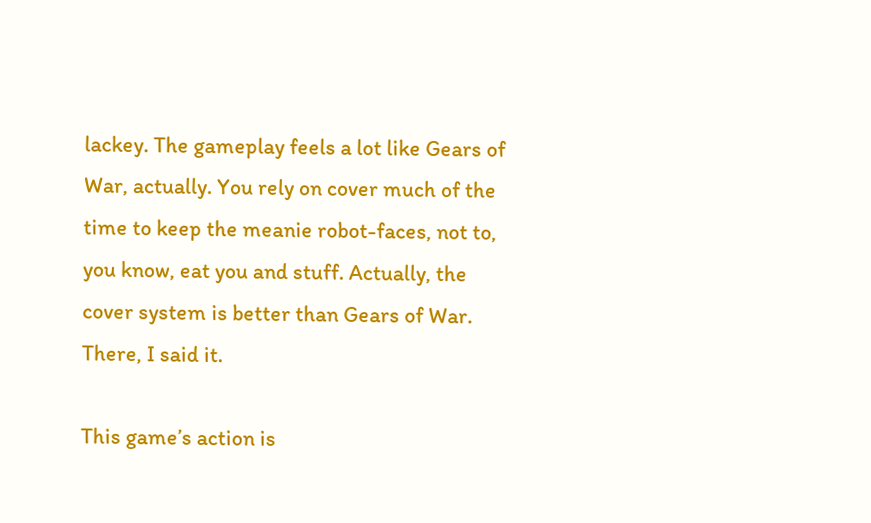lackey. The gameplay feels a lot like Gears of War, actually. You rely on cover much of the time to keep the meanie robot-faces, not to, you know, eat you and stuff. Actually, the cover system is better than Gears of War. There, I said it.

This game’s action is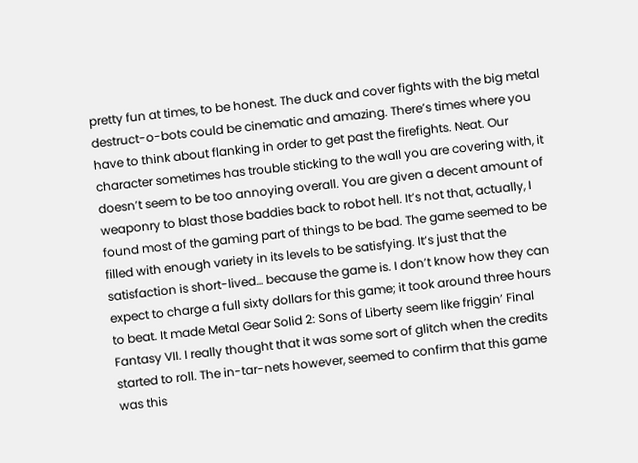pretty fun at times, to be honest. The duck and cover fights with the big metal destruct-o-bots could be cinematic and amazing. There’s times where you have to think about flanking in order to get past the firefights. Neat. Our character sometimes has trouble sticking to the wall you are covering with, it doesn’t seem to be too annoying overall. You are given a decent amount of weaponry to blast those baddies back to robot hell. It’s not that, actually, I found most of the gaming part of things to be bad. The game seemed to be filled with enough variety in its levels to be satisfying. It’s just that the satisfaction is short-lived… because the game is. I don’t know how they can expect to charge a full sixty dollars for this game; it took around three hours to beat. It made Metal Gear Solid 2: Sons of Liberty seem like friggin’ Final Fantasy VII. I really thought that it was some sort of glitch when the credits started to roll. The in-tar-nets however, seemed to confirm that this game was this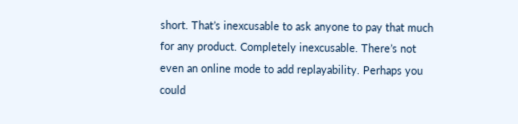short. That’s inexcusable to ask anyone to pay that much for any product. Completely inexcusable. There’s not even an online mode to add replayability. Perhaps you could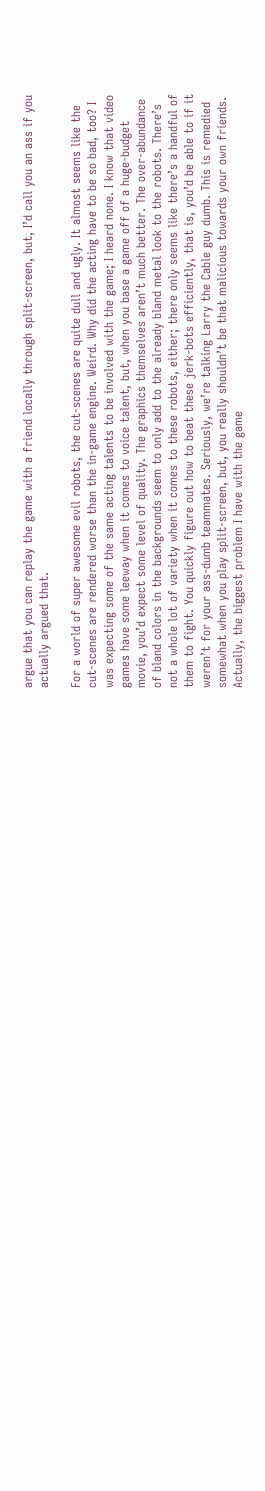argue that you can replay the game with a friend locally through split-screen, but, I’d call you an ass if you actually argued that.

For a world of super awesome evil robots, the cut-scenes are quite dull and ugly. It almost seems like the cut-scenes are rendered worse than the in-game engine. Weird. Why did the acting have to be so bad, too? I was expecting some of the same acting talents to be involved with the game; I heard none. I know that video games have some leeway when it comes to voice talent, but, when you base a game off of a huge-budget movie, you’d expect some level of quality. The graphics themselves aren’t much better. The over-abundance of bland colors in the backgrounds seem to only add to the already bland metal look to the robots. There’s not a whole lot of variety when it comes to these robots, either; there only seems like there’s a handful of them to fight. You quickly figure out how to beat these jerk-bots efficiently, that is, you’d be able to if it weren’t for your ass-dumb teammates. Seriously, we’re talking Larry the Cable guy dumb. This is remedied somewhat when you play split-screen, but, you really shouldn’t be that malicious towards your own friends. Actually, the biggest problem I have with the game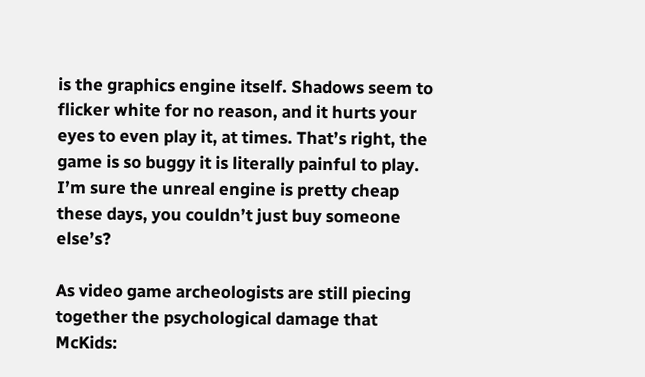is the graphics engine itself. Shadows seem to flicker white for no reason, and it hurts your eyes to even play it, at times. That’s right, the game is so buggy it is literally painful to play. I’m sure the unreal engine is pretty cheap these days, you couldn’t just buy someone else’s?

As video game archeologists are still piecing together the psychological damage that McKids: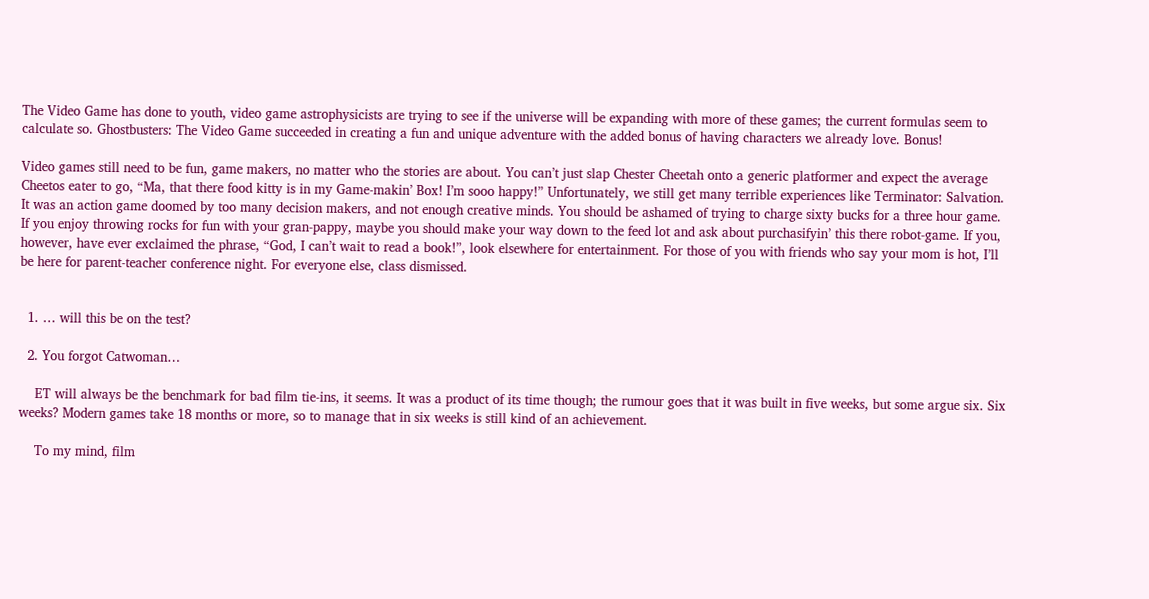The Video Game has done to youth, video game astrophysicists are trying to see if the universe will be expanding with more of these games; the current formulas seem to calculate so. Ghostbusters: The Video Game succeeded in creating a fun and unique adventure with the added bonus of having characters we already love. Bonus!

Video games still need to be fun, game makers, no matter who the stories are about. You can’t just slap Chester Cheetah onto a generic platformer and expect the average Cheetos eater to go, “Ma, that there food kitty is in my Game-makin’ Box! I’m sooo happy!” Unfortunately, we still get many terrible experiences like Terminator: Salvation. It was an action game doomed by too many decision makers, and not enough creative minds. You should be ashamed of trying to charge sixty bucks for a three hour game. If you enjoy throwing rocks for fun with your gran-pappy, maybe you should make your way down to the feed lot and ask about purchasifyin’ this there robot-game. If you, however, have ever exclaimed the phrase, “God, I can’t wait to read a book!”, look elsewhere for entertainment. For those of you with friends who say your mom is hot, I’ll be here for parent-teacher conference night. For everyone else, class dismissed.


  1. … will this be on the test?

  2. You forgot Catwoman…

    ET will always be the benchmark for bad film tie-ins, it seems. It was a product of its time though; the rumour goes that it was built in five weeks, but some argue six. Six weeks? Modern games take 18 months or more, so to manage that in six weeks is still kind of an achievement.

    To my mind, film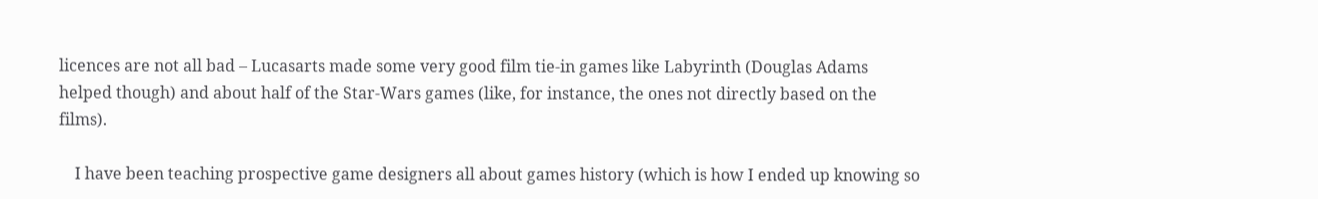licences are not all bad – Lucasarts made some very good film tie-in games like Labyrinth (Douglas Adams helped though) and about half of the Star-Wars games (like, for instance, the ones not directly based on the films).

    I have been teaching prospective game designers all about games history (which is how I ended up knowing so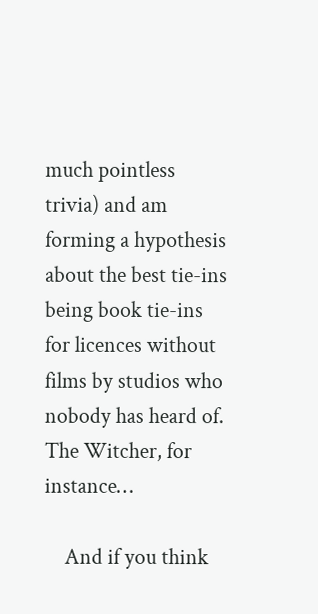much pointless trivia) and am forming a hypothesis about the best tie-ins being book tie-ins for licences without films by studios who nobody has heard of. The Witcher, for instance…

    And if you think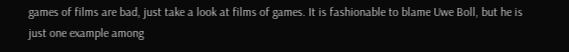games of films are bad, just take a look at films of games. It is fashionable to blame Uwe Boll, but he is just one example among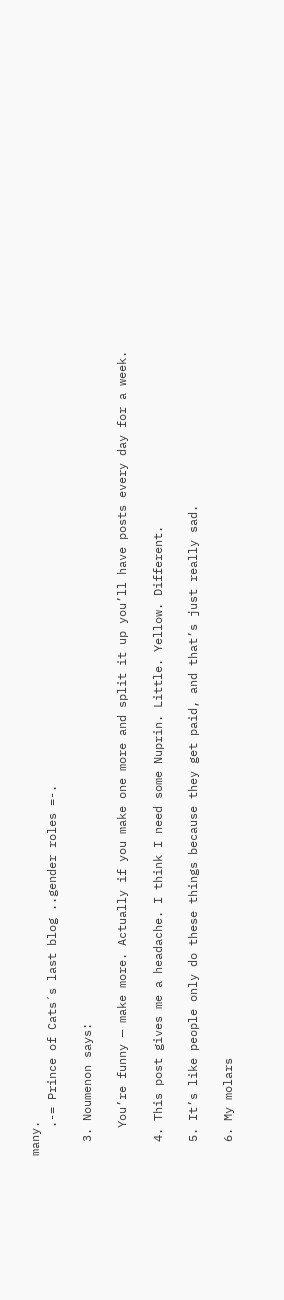many.
    .-= Prince of Cats´s last blog ..gender roles =-.

  3. Noumenon says:

    You’re funny — make more. Actually if you make one more and split it up you’ll have posts every day for a week.

  4. This post gives me a headache. I think I need some Nuprin. Little. Yellow. Different.

  5. It’s like people only do these things because they get paid, and that’s just really sad.

  6. My molars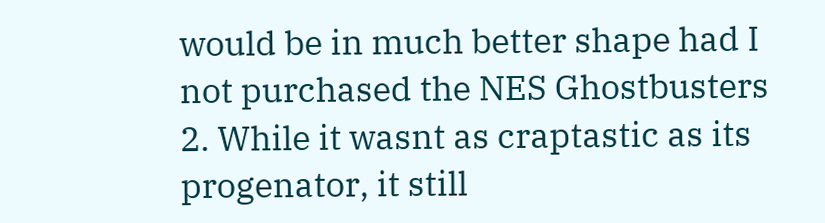would be in much better shape had I not purchased the NES Ghostbusters 2. While it wasnt as craptastic as its progenator, it still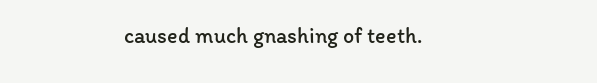caused much gnashing of teeth.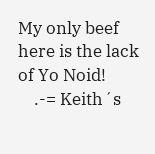My only beef here is the lack of Yo Noid!
    .-= Keith´s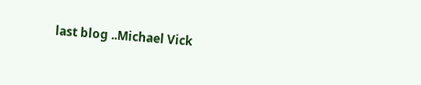last blog ..Michael Vick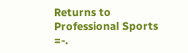Returns to Professional Sports =-.